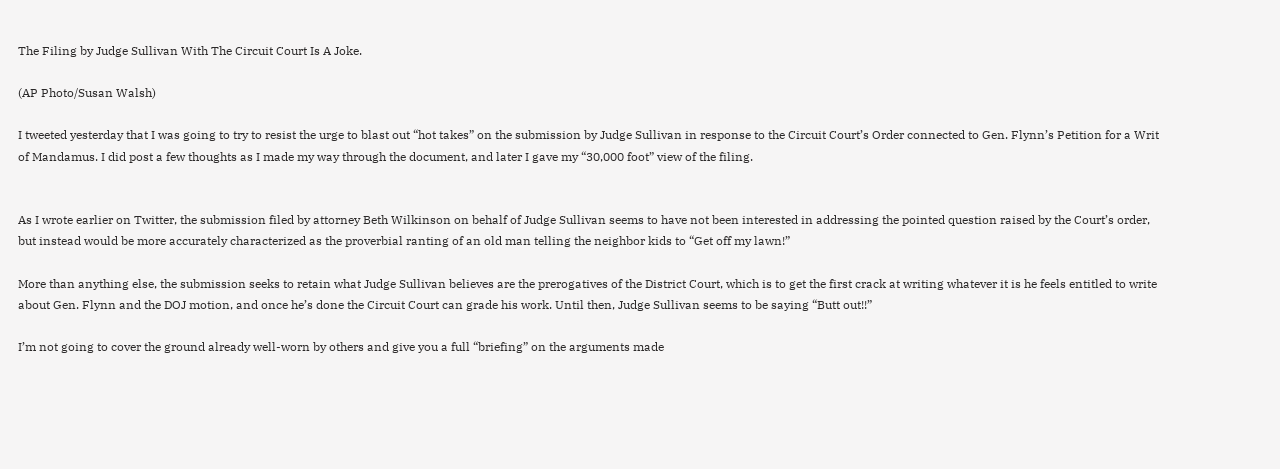The Filing by Judge Sullivan With The Circuit Court Is A Joke.

(AP Photo/Susan Walsh)

I tweeted yesterday that I was going to try to resist the urge to blast out “hot takes” on the submission by Judge Sullivan in response to the Circuit Court’s Order connected to Gen. Flynn’s Petition for a Writ of Mandamus. I did post a few thoughts as I made my way through the document, and later I gave my “30,000 foot” view of the filing.


As I wrote earlier on Twitter, the submission filed by attorney Beth Wilkinson on behalf of Judge Sullivan seems to have not been interested in addressing the pointed question raised by the Court’s order, but instead would be more accurately characterized as the proverbial ranting of an old man telling the neighbor kids to “Get off my lawn!”

More than anything else, the submission seeks to retain what Judge Sullivan believes are the prerogatives of the District Court, which is to get the first crack at writing whatever it is he feels entitled to write about Gen. Flynn and the DOJ motion, and once he’s done the Circuit Court can grade his work. Until then, Judge Sullivan seems to be saying “Butt out!!”

I’m not going to cover the ground already well-worn by others and give you a full “briefing” on the arguments made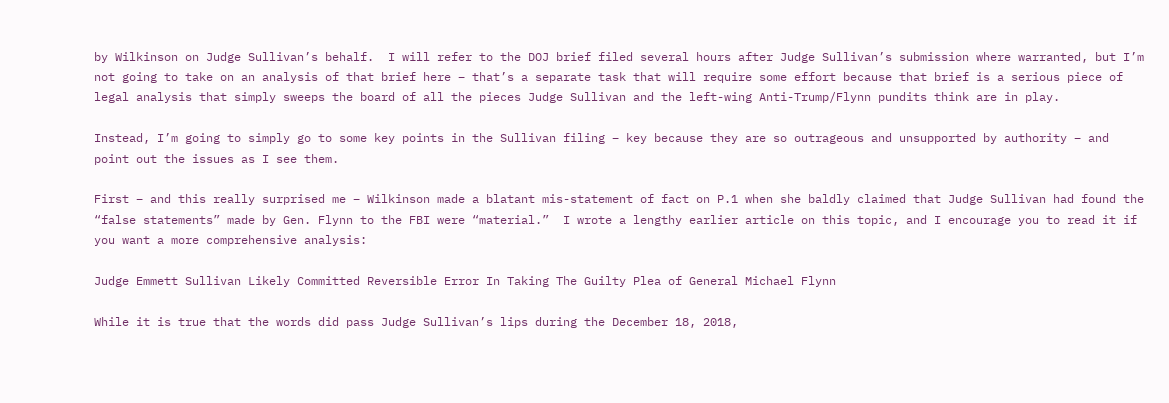by Wilkinson on Judge Sullivan’s behalf.  I will refer to the DOJ brief filed several hours after Judge Sullivan’s submission where warranted, but I’m not going to take on an analysis of that brief here – that’s a separate task that will require some effort because that brief is a serious piece of legal analysis that simply sweeps the board of all the pieces Judge Sullivan and the left-wing Anti-Trump/Flynn pundits think are in play.

Instead, I’m going to simply go to some key points in the Sullivan filing – key because they are so outrageous and unsupported by authority – and point out the issues as I see them.

First – and this really surprised me – Wilkinson made a blatant mis-statement of fact on P.1 when she baldly claimed that Judge Sullivan had found the “false statements” made by Gen. Flynn to the FBI were “material.”  I wrote a lengthy earlier article on this topic, and I encourage you to read it if you want a more comprehensive analysis:

Judge Emmett Sullivan Likely Committed Reversible Error In Taking The Guilty Plea of General Michael Flynn

While it is true that the words did pass Judge Sullivan’s lips during the December 18, 2018,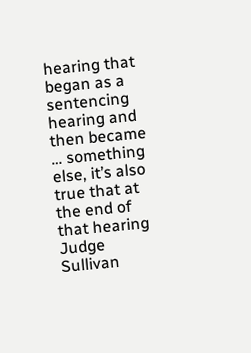hearing that began as a sentencing hearing and then became … something else, it’s also true that at the end of that hearing Judge Sullivan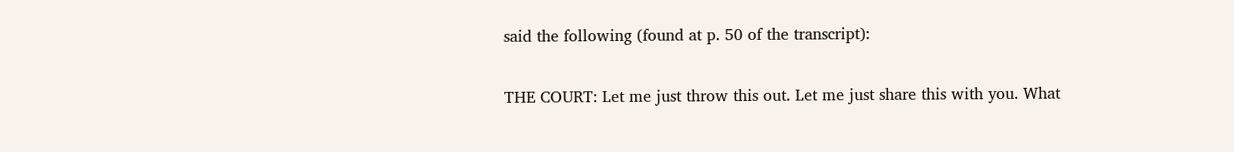said the following (found at p. 50 of the transcript):

THE COURT: Let me just throw this out. Let me just share this with you. What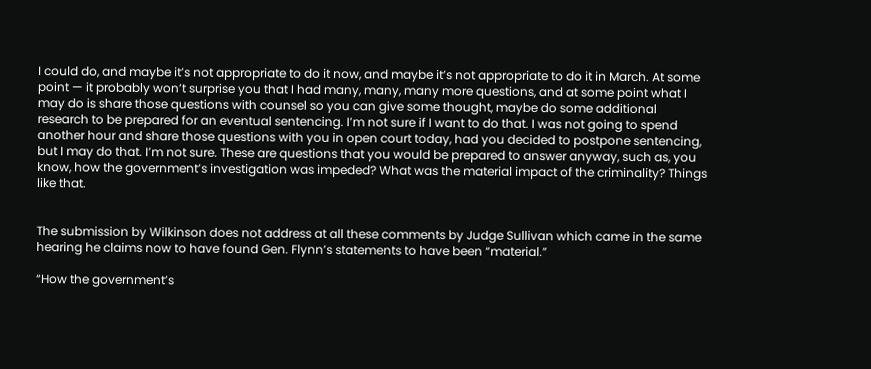I could do, and maybe it’s not appropriate to do it now, and maybe it’s not appropriate to do it in March. At some point — it probably won’t surprise you that I had many, many, many more questions, and at some point what I may do is share those questions with counsel so you can give some thought, maybe do some additional research to be prepared for an eventual sentencing. I’m not sure if I want to do that. I was not going to spend another hour and share those questions with you in open court today, had you decided to postpone sentencing, but I may do that. I’m not sure. These are questions that you would be prepared to answer anyway, such as, you know, how the government’s investigation was impeded? What was the material impact of the criminality? Things like that.


The submission by Wilkinson does not address at all these comments by Judge Sullivan which came in the same hearing he claims now to have found Gen. Flynn’s statements to have been “material.”

“How the government’s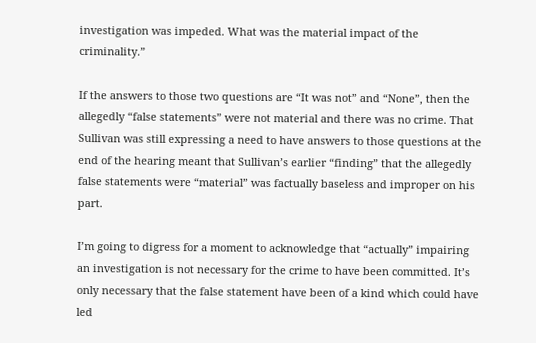investigation was impeded. What was the material impact of the criminality.”

If the answers to those two questions are “It was not” and “None”, then the allegedly “false statements” were not material and there was no crime. That Sullivan was still expressing a need to have answers to those questions at the end of the hearing meant that Sullivan’s earlier “finding” that the allegedly false statements were “material” was factually baseless and improper on his part.

I’m going to digress for a moment to acknowledge that “actually” impairing an investigation is not necessary for the crime to have been committed. It’s only necessary that the false statement have been of a kind which could have led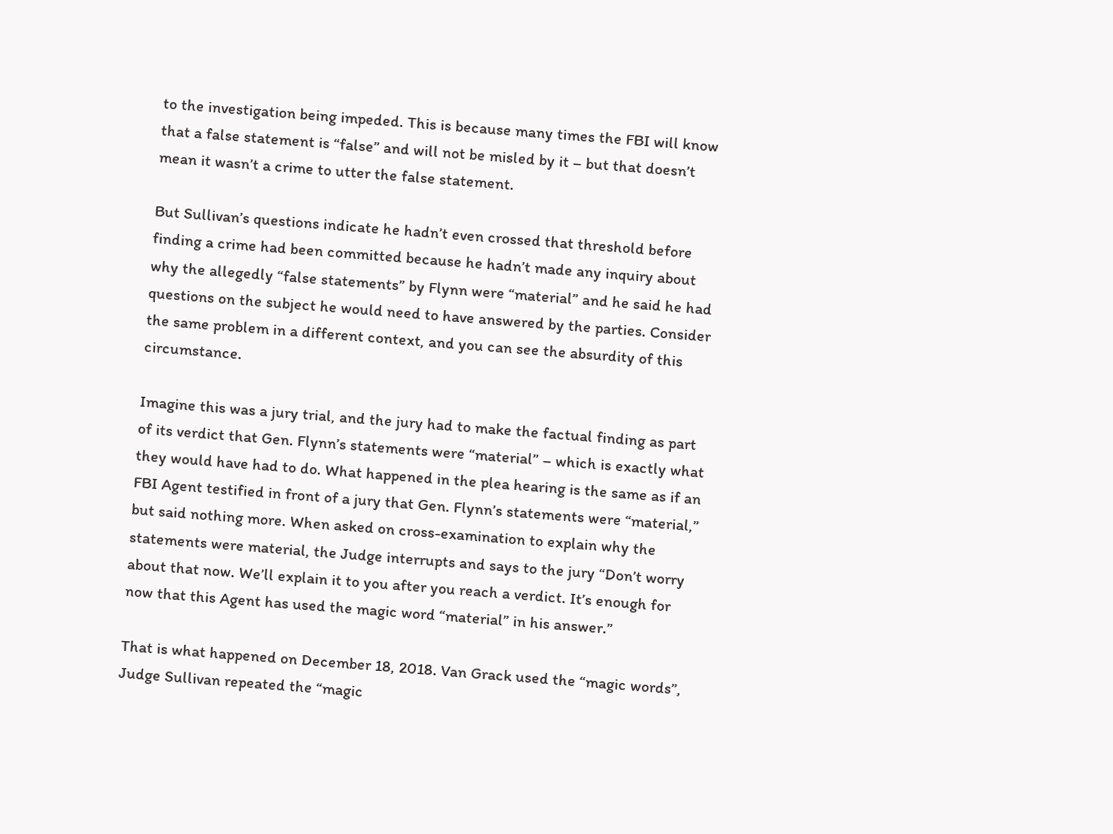to the investigation being impeded. This is because many times the FBI will know that a false statement is “false” and will not be misled by it – but that doesn’t mean it wasn’t a crime to utter the false statement.

But Sullivan’s questions indicate he hadn’t even crossed that threshold before finding a crime had been committed because he hadn’t made any inquiry about why the allegedly “false statements” by Flynn were “material” and he said he had questions on the subject he would need to have answered by the parties. Consider the same problem in a different context, and you can see the absurdity of this circumstance.

Imagine this was a jury trial, and the jury had to make the factual finding as part of its verdict that Gen. Flynn’s statements were “material” – which is exactly what they would have had to do. What happened in the plea hearing is the same as if an FBI Agent testified in front of a jury that Gen. Flynn’s statements were “material,” but said nothing more. When asked on cross-examination to explain why the statements were material, the Judge interrupts and says to the jury “Don’t worry about that now. We’ll explain it to you after you reach a verdict. It’s enough for now that this Agent has used the magic word “material” in his answer.”

That is what happened on December 18, 2018. Van Grack used the “magic words”, Judge Sullivan repeated the “magic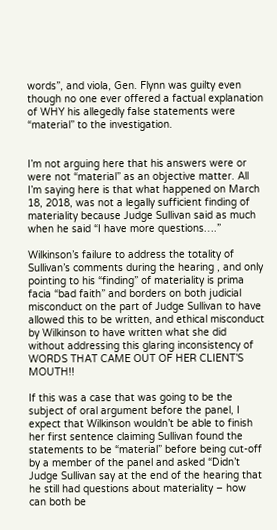words”, and viola, Gen. Flynn was guilty even though no one ever offered a factual explanation of WHY his allegedly false statements were “material” to the investigation.


I’m not arguing here that his answers were or were not “material” as an objective matter. All I’m saying here is that what happened on March 18, 2018, was not a legally sufficient finding of materiality because Judge Sullivan said as much when he said “I have more questions….”

Wilkinson’s failure to address the totality of Sullivan’s comments during the hearing , and only pointing to his “finding” of materiality is prima facia “bad faith” and borders on both judicial misconduct on the part of Judge Sullivan to have allowed this to be written, and ethical misconduct by Wilkinson to have written what she did without addressing this glaring inconsistency of WORDS THAT CAME OUT OF HER CLIENT’S MOUTH!!

If this was a case that was going to be the subject of oral argument before the panel, I expect that Wilkinson wouldn’t be able to finish her first sentence claiming Sullivan found the statements to be “material” before being cut-off by a member of the panel and asked “Didn’t Judge Sullivan say at the end of the hearing that he still had questions about materiality – how can both be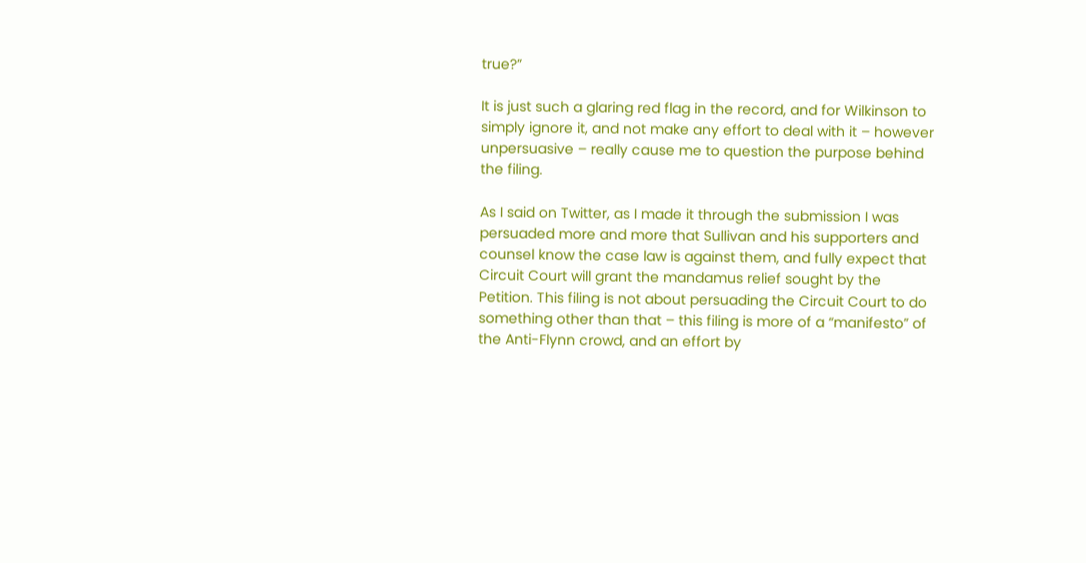true?”

It is just such a glaring red flag in the record, and for Wilkinson to simply ignore it, and not make any effort to deal with it – however unpersuasive – really cause me to question the purpose behind the filing.

As I said on Twitter, as I made it through the submission I was persuaded more and more that Sullivan and his supporters and counsel know the case law is against them, and fully expect that Circuit Court will grant the mandamus relief sought by the Petition. This filing is not about persuading the Circuit Court to do something other than that – this filing is more of a “manifesto” of the Anti-Flynn crowd, and an effort by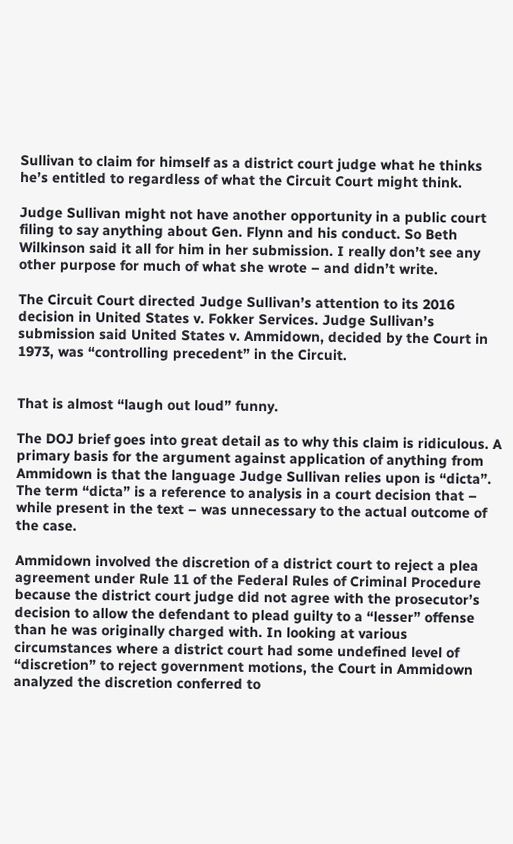Sullivan to claim for himself as a district court judge what he thinks he’s entitled to regardless of what the Circuit Court might think.

Judge Sullivan might not have another opportunity in a public court filing to say anything about Gen. Flynn and his conduct. So Beth Wilkinson said it all for him in her submission. I really don’t see any other purpose for much of what she wrote – and didn’t write.

The Circuit Court directed Judge Sullivan’s attention to its 2016 decision in United States v. Fokker Services. Judge Sullivan’s submission said United States v. Ammidown, decided by the Court in 1973, was “controlling precedent” in the Circuit.


That is almost “laugh out loud” funny.

The DOJ brief goes into great detail as to why this claim is ridiculous. A primary basis for the argument against application of anything from Ammidown is that the language Judge Sullivan relies upon is “dicta”.  The term “dicta” is a reference to analysis in a court decision that – while present in the text – was unnecessary to the actual outcome of the case.

Ammidown involved the discretion of a district court to reject a plea agreement under Rule 11 of the Federal Rules of Criminal Procedure because the district court judge did not agree with the prosecutor’s decision to allow the defendant to plead guilty to a “lesser” offense than he was originally charged with. In looking at various circumstances where a district court had some undefined level of “discretion” to reject government motions, the Court in Ammidown analyzed the discretion conferred to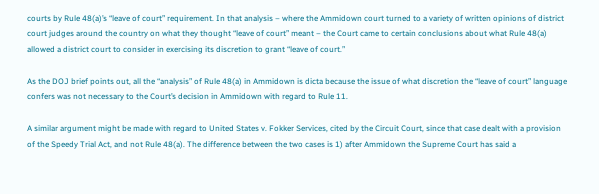courts by Rule 48(a)’s “leave of court” requirement. In that analysis – where the Ammidown court turned to a variety of written opinions of district court judges around the country on what they thought “leave of court” meant – the Court came to certain conclusions about what Rule 48(a) allowed a district court to consider in exercising its discretion to grant “leave of court.”

As the DOJ brief points out, all the “analysis” of Rule 48(a) in Ammidown is dicta because the issue of what discretion the “leave of court” language confers was not necessary to the Court’s decision in Ammidown with regard to Rule 11.

A similar argument might be made with regard to United States v. Fokker Services, cited by the Circuit Court, since that case dealt with a provision of the Speedy Trial Act, and not Rule 48(a). The difference between the two cases is 1) after Ammidown the Supreme Court has said a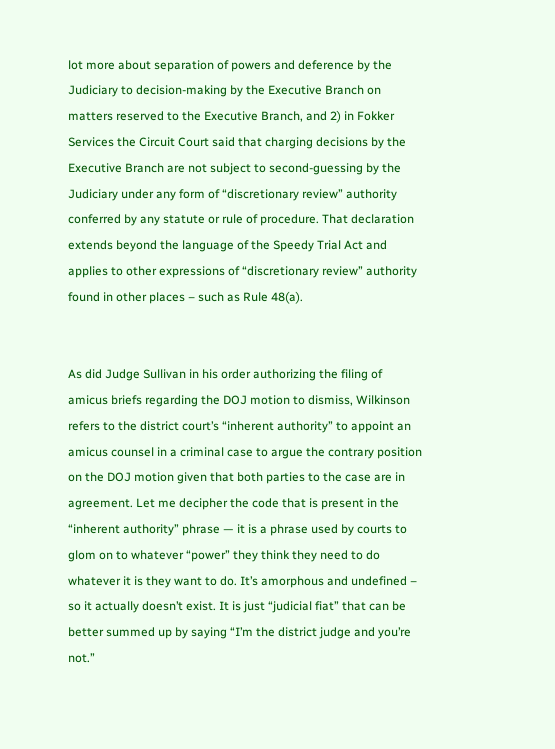lot more about separation of powers and deference by the Judiciary to decision-making by the Executive Branch on matters reserved to the Executive Branch, and 2) in Fokker Services the Circuit Court said that charging decisions by the Executive Branch are not subject to second-guessing by the Judiciary under any form of “discretionary review” authority conferred by any statute or rule of procedure. That declaration extends beyond the language of the Speedy Trial Act and applies to other expressions of “discretionary review” authority found in other places – such as Rule 48(a).


As did Judge Sullivan in his order authorizing the filing of amicus briefs regarding the DOJ motion to dismiss, Wilkinson refers to the district court’s “inherent authority” to appoint an amicus counsel in a criminal case to argue the contrary position on the DOJ motion given that both parties to the case are in agreement. Let me decipher the code that is present in the “inherent authority” phrase — it is a phrase used by courts to glom on to whatever “power” they think they need to do whatever it is they want to do. It’s amorphous and undefined – so it actually doesn’t exist. It is just “judicial fiat” that can be better summed up by saying “I’m the district judge and you’re not.”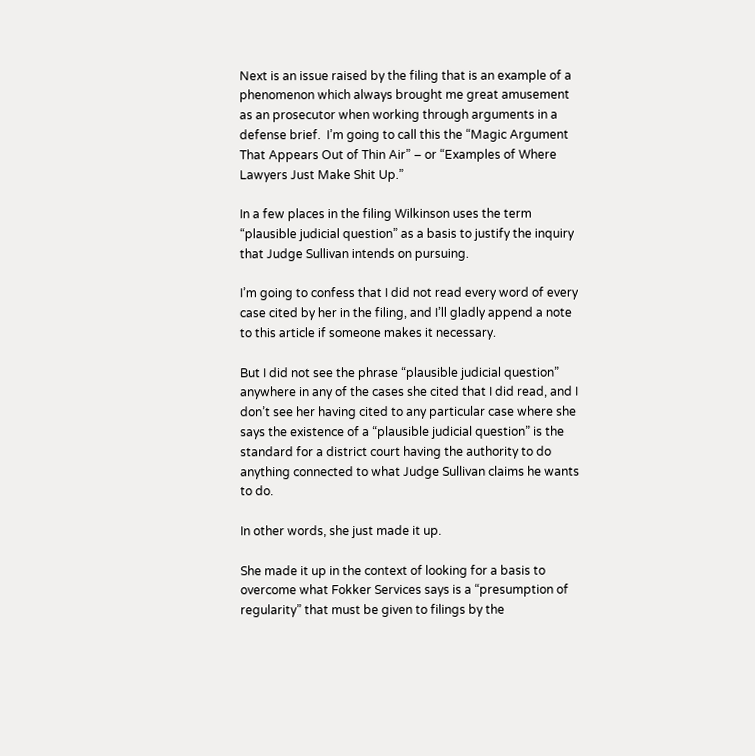Next is an issue raised by the filing that is an example of a phenomenon which always brought me great amusement as an prosecutor when working through arguments in a defense brief.  I’m going to call this the “Magic Argument That Appears Out of Thin Air” – or “Examples of Where Lawyers Just Make Shit Up.”

In a few places in the filing Wilkinson uses the term “plausible judicial question” as a basis to justify the inquiry that Judge Sullivan intends on pursuing.

I’m going to confess that I did not read every word of every case cited by her in the filing, and I’ll gladly append a note to this article if someone makes it necessary.

But I did not see the phrase “plausible judicial question” anywhere in any of the cases she cited that I did read, and I don’t see her having cited to any particular case where she says the existence of a “plausible judicial question” is the standard for a district court having the authority to do anything connected to what Judge Sullivan claims he wants to do.

In other words, she just made it up.

She made it up in the context of looking for a basis to overcome what Fokker Services says is a “presumption of regularity” that must be given to filings by the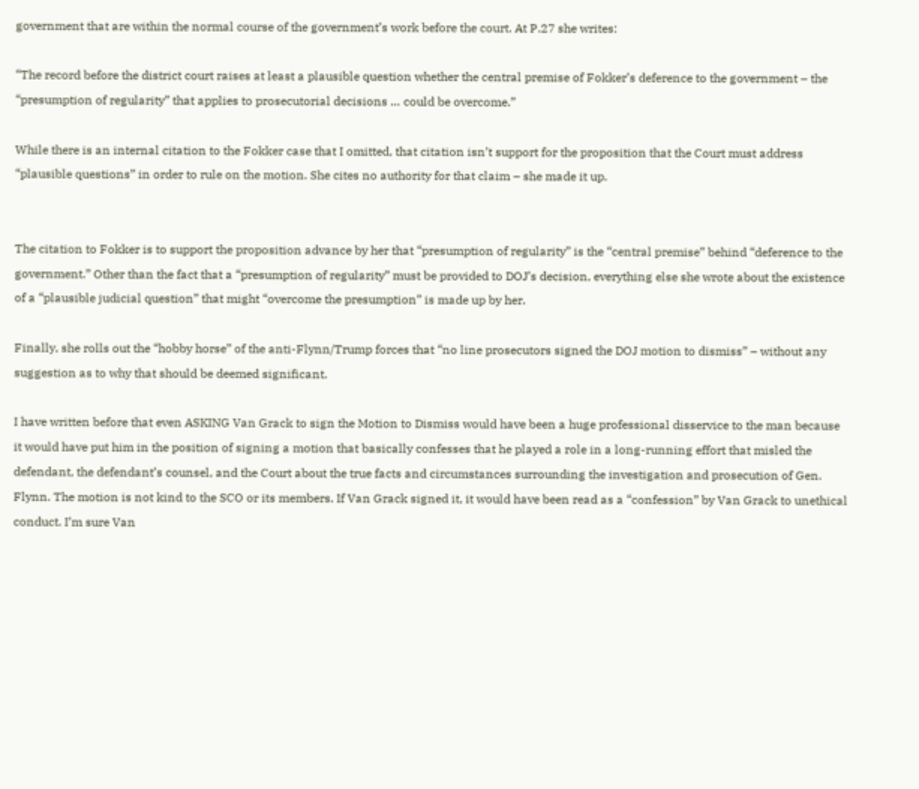government that are within the normal course of the government’s work before the court. At P.27 she writes:

“The record before the district court raises at least a plausible question whether the central premise of Fokker’s deference to the government – the “presumption of regularity” that applies to prosecutorial decisions … could be overcome.”

While there is an internal citation to the Fokker case that I omitted, that citation isn’t support for the proposition that the Court must address “plausible questions” in order to rule on the motion. She cites no authority for that claim – she made it up.


The citation to Fokker is to support the proposition advance by her that “presumption of regularity” is the “central premise” behind “deference to the government.” Other than the fact that a “presumption of regularity” must be provided to DOJ’s decision, everything else she wrote about the existence of a “plausible judicial question” that might “overcome the presumption” is made up by her.

Finally, she rolls out the “hobby horse” of the anti-Flynn/Trump forces that “no line prosecutors signed the DOJ motion to dismiss” – without any suggestion as to why that should be deemed significant.

I have written before that even ASKING Van Grack to sign the Motion to Dismiss would have been a huge professional disservice to the man because it would have put him in the position of signing a motion that basically confesses that he played a role in a long-running effort that misled the defendant, the defendant’s counsel, and the Court about the true facts and circumstances surrounding the investigation and prosecution of Gen. Flynn. The motion is not kind to the SCO or its members. If Van Grack signed it, it would have been read as a “confession” by Van Grack to unethical conduct. I’m sure Van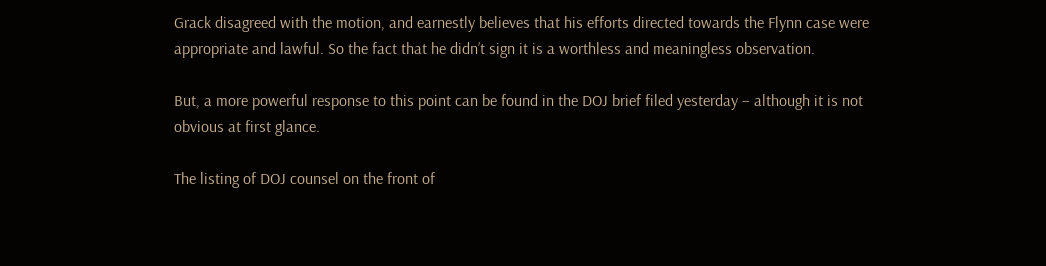Grack disagreed with the motion, and earnestly believes that his efforts directed towards the Flynn case were appropriate and lawful. So the fact that he didn’t sign it is a worthless and meaningless observation.

But, a more powerful response to this point can be found in the DOJ brief filed yesterday – although it is not obvious at first glance.

The listing of DOJ counsel on the front of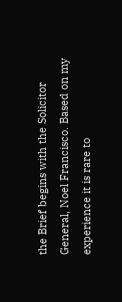the Brief begins with the Solicitor General, Noel Francisco. Based on my experience it is rare to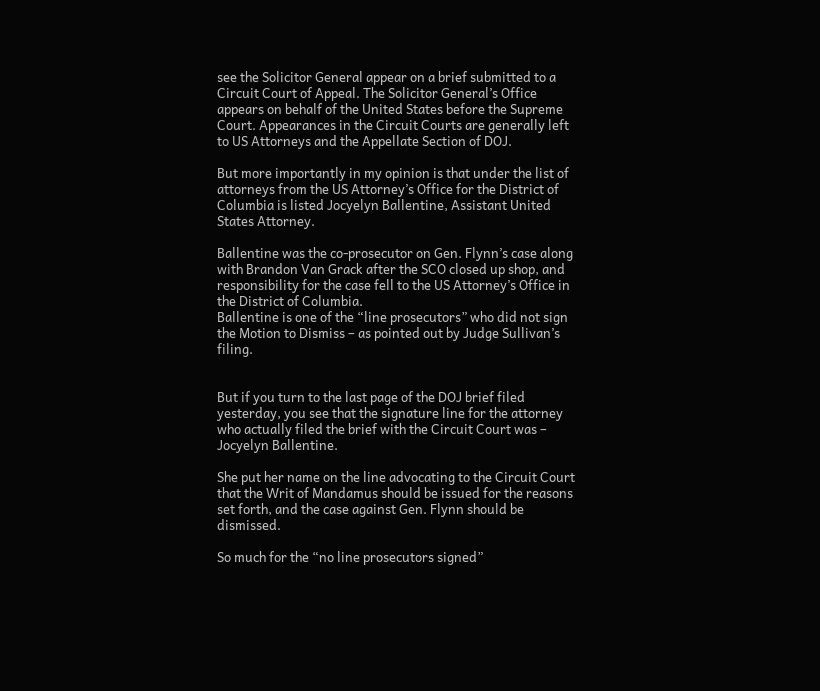see the Solicitor General appear on a brief submitted to a Circuit Court of Appeal. The Solicitor General’s Office appears on behalf of the United States before the Supreme Court. Appearances in the Circuit Courts are generally left to US Attorneys and the Appellate Section of DOJ.

But more importantly in my opinion is that under the list of attorneys from the US Attorney’s Office for the District of Columbia is listed Jocyelyn Ballentine, Assistant United States Attorney.

Ballentine was the co-prosecutor on Gen. Flynn’s case along with Brandon Van Grack after the SCO closed up shop, and responsibility for the case fell to the US Attorney’s Office in the District of Columbia.
Ballentine is one of the “line prosecutors” who did not sign the Motion to Dismiss – as pointed out by Judge Sullivan’s filing.


But if you turn to the last page of the DOJ brief filed yesterday, you see that the signature line for the attorney who actually filed the brief with the Circuit Court was – Jocyelyn Ballentine.

She put her name on the line advocating to the Circuit Court that the Writ of Mandamus should be issued for the reasons set forth, and the case against Gen. Flynn should be dismissed.

So much for the “no line prosecutors signed”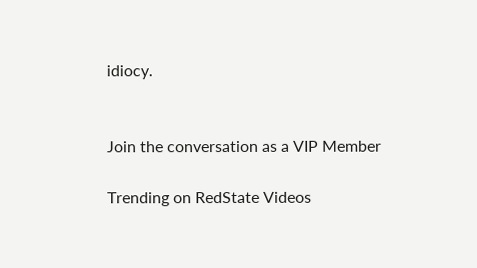idiocy.


Join the conversation as a VIP Member

Trending on RedState Videos